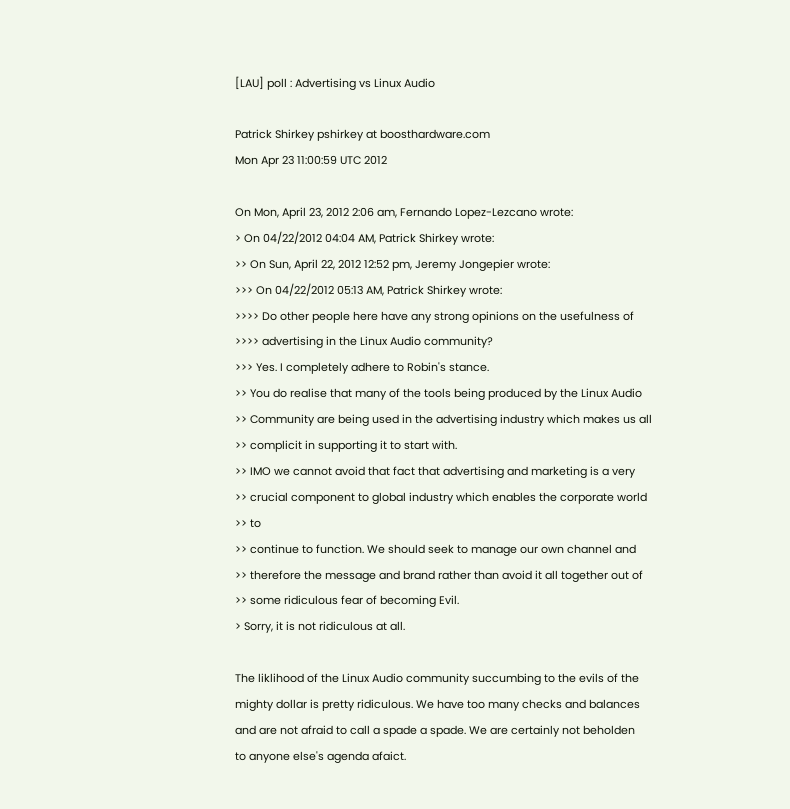[LAU] poll : Advertising vs Linux Audio

Patrick Shirkey pshirkey at boosthardware.com
Mon Apr 23 11:00:59 UTC 2012

On Mon, April 23, 2012 2:06 am, Fernando Lopez-Lezcano wrote:
> On 04/22/2012 04:04 AM, Patrick Shirkey wrote:
>> On Sun, April 22, 2012 12:52 pm, Jeremy Jongepier wrote:
>>> On 04/22/2012 05:13 AM, Patrick Shirkey wrote:
>>>> Do other people here have any strong opinions on the usefulness of
>>>> advertising in the Linux Audio community?
>>> Yes. I completely adhere to Robin's stance.
>> You do realise that many of the tools being produced by the Linux Audio
>> Community are being used in the advertising industry which makes us all
>> complicit in supporting it to start with.
>> IMO we cannot avoid that fact that advertising and marketing is a very
>> crucial component to global industry which enables the corporate world
>> to
>> continue to function. We should seek to manage our own channel and
>> therefore the message and brand rather than avoid it all together out of
>> some ridiculous fear of becoming Evil.
> Sorry, it is not ridiculous at all.

The liklihood of the Linux Audio community succumbing to the evils of the
mighty dollar is pretty ridiculous. We have too many checks and balances
and are not afraid to call a spade a spade. We are certainly not beholden
to anyone else's agenda afaict.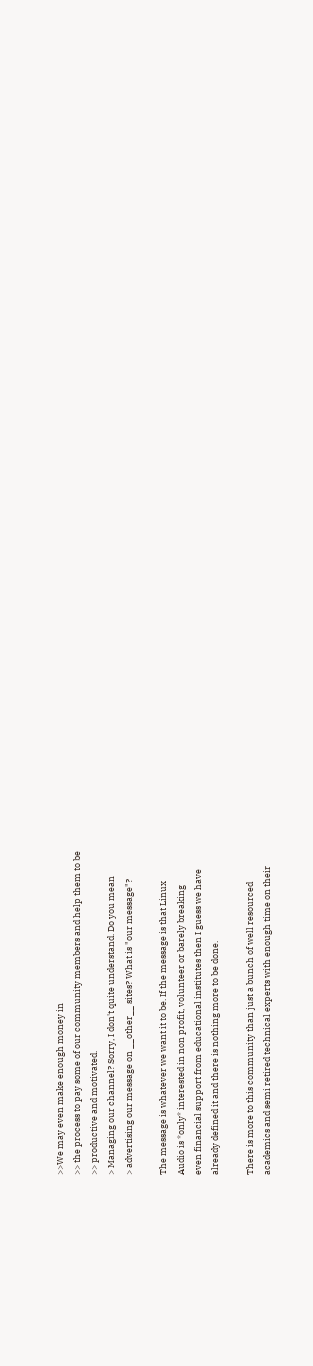>>We may even make enough money in
>> the process to pay some of our community members and help them to be
>> productive and motivated.
> Managing our channel? Sorry, I don't quite understand. Do you mean
> advertising our message on __other__ sites? What is "our message"?

The message is whatever we want it to be. If the message is that Linux
Audio is *only* interested in non profit, volunteer or barely breaking
even financial support from educational institutes then I guess we have
already defined it and there is nothing more to be done.

There is more to this community than just a bunch of well resourced
academics and semi retired technical experts with enough time on their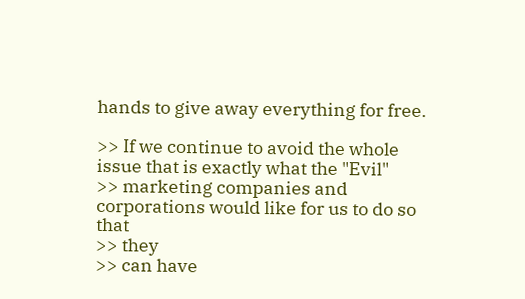hands to give away everything for free.

>> If we continue to avoid the whole issue that is exactly what the "Evil"
>> marketing companies and corporations would like for us to do so that
>> they
>> can have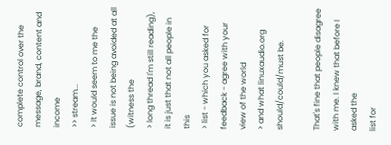complete control over the message, brand, content and income
>> stream...
> It would seem to me the issue is not being avoided at all (witness the
> long thread I'm still reading), it is just that not all people in this
> list - which you asked for feedback - agree with your view of the world
> and what linuxaudio.org should/could/must be.

That's fine that people disagree with me. I knew that before I asked the
list for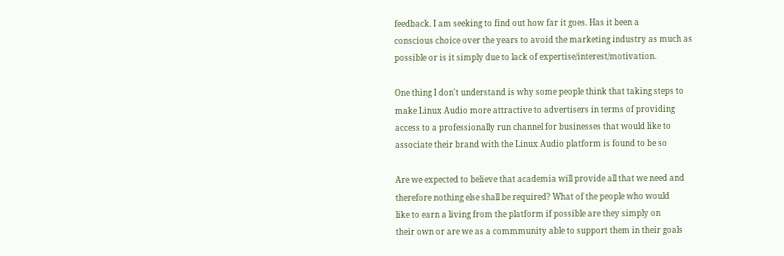feedback. I am seeking to find out how far it goes. Has it been a
conscious choice over the years to avoid the marketing industry as much as
possible or is it simply due to lack of expertise/interest/motivation.

One thing I don't understand is why some people think that taking steps to
make Linux Audio more attractive to advertisers in terms of providing
access to a professionally run channel for businesses that would like to
associate their brand with the Linux Audio platform is found to be so

Are we expected to believe that academia will provide all that we need and
therefore nothing else shall be required? What of the people who would
like to earn a living from the platform if possible are they simply on
their own or are we as a commmunity able to support them in their goals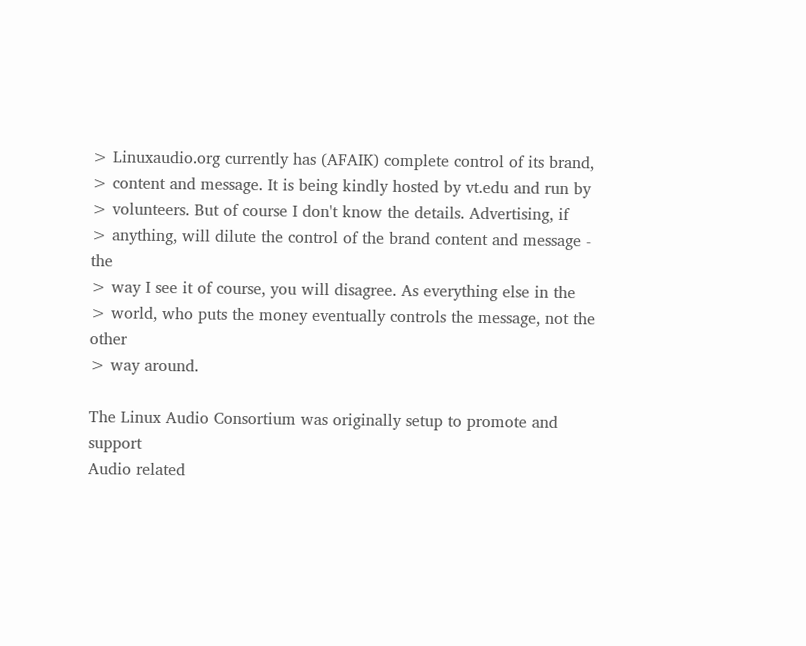> Linuxaudio.org currently has (AFAIK) complete control of its brand,
> content and message. It is being kindly hosted by vt.edu and run by
> volunteers. But of course I don't know the details. Advertising, if
> anything, will dilute the control of the brand content and message - the
> way I see it of course, you will disagree. As everything else in the
> world, who puts the money eventually controls the message, not the other
> way around.

The Linux Audio Consortium was originally setup to promote and support
Audio related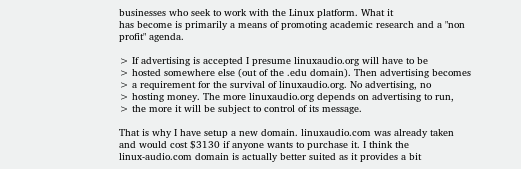businesses who seek to work with the Linux platform. What it
has become is primarily a means of promoting academic research and a "non
profit" agenda.

> If advertising is accepted I presume linuxaudio.org will have to be
> hosted somewhere else (out of the .edu domain). Then advertising becomes
> a requirement for the survival of linuxaudio.org. No advertising, no
> hosting money. The more linuxaudio.org depends on advertising to run,
> the more it will be subject to control of its message.

That is why I have setup a new domain. linuxaudio.com was already taken
and would cost $3130 if anyone wants to purchase it. I think the
linux-audio.com domain is actually better suited as it provides a bit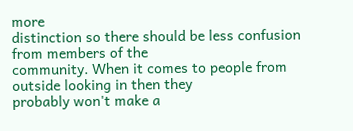more
distinction so there should be less confusion from members of the
community. When it comes to people from outside looking in then they
probably won't make a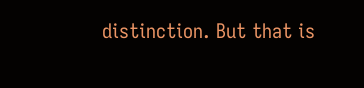distinction. But that is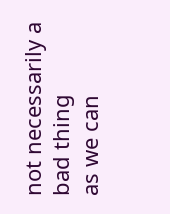not necessarily a bad thing
as we can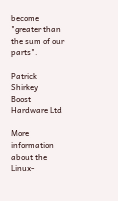become "greater than the sum of our parts".

Patrick Shirkey
Boost Hardware Ltd

More information about the Linux-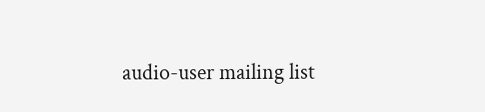audio-user mailing list